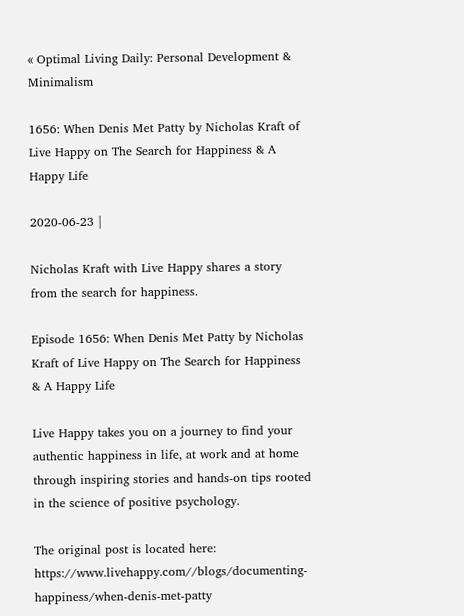« Optimal Living Daily: Personal Development & Minimalism

1656: When Denis Met Patty by Nicholas Kraft of Live Happy on The Search for Happiness & A Happy Life

2020-06-23 |

Nicholas Kraft with Live Happy shares a story from the search for happiness.

Episode 1656: When Denis Met Patty by Nicholas Kraft of Live Happy on The Search for Happiness & A Happy Life

Live Happy takes you on a journey to find your authentic happiness in life, at work and at home through inspiring stories and hands-on tips rooted in the science of positive psychology.

The original post is located here: https://www.livehappy.com//blogs/documenting-happiness/when-denis-met-patty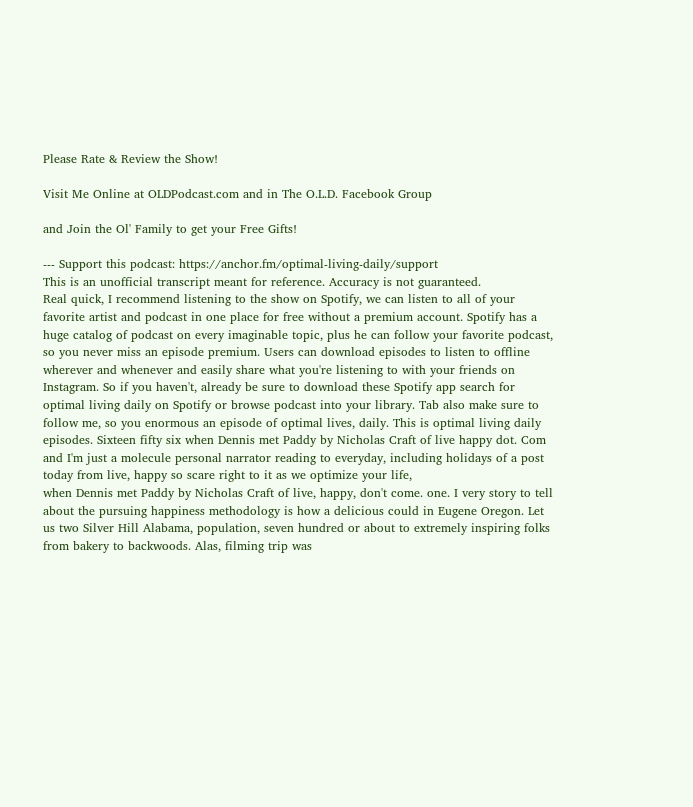Please Rate & Review the Show!

Visit Me Online at OLDPodcast.com and in The O.L.D. Facebook Group

and Join the Ol' Family to get your Free Gifts!

--- Support this podcast: https://anchor.fm/optimal-living-daily/support
This is an unofficial transcript meant for reference. Accuracy is not guaranteed.
Real quick, I recommend listening to the show on Spotify, we can listen to all of your favorite artist and podcast in one place for free without a premium account. Spotify has a huge catalog of podcast on every imaginable topic, plus he can follow your favorite podcast, so you never miss an episode premium. Users can download episodes to listen to offline wherever and whenever and easily share what you're listening to with your friends on Instagram. So if you haven't, already be sure to download these Spotify app search for optimal living daily on Spotify or browse podcast into your library. Tab also make sure to follow me, so you enormous an episode of optimal lives, daily. This is optimal living daily episodes. Sixteen fifty six when Dennis met Paddy by Nicholas Craft of live happy dot. Com and I'm just a molecule personal narrator reading to everyday, including holidays of a post today from live, happy so scare right to it as we optimize your life,
when Dennis met Paddy by Nicholas Craft of live, happy, don't come. one. I very story to tell about the pursuing happiness methodology is how a delicious could in Eugene Oregon. Let us two Silver Hill Alabama, population, seven hundred or about to extremely inspiring folks from bakery to backwoods. Alas, filming trip was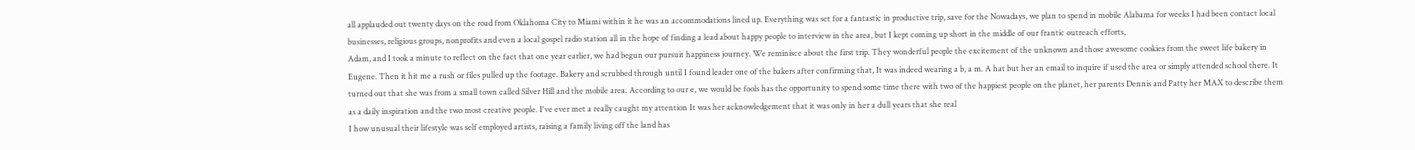all applauded out twenty days on the road from Oklahoma City to Miami within it he was an accommodations lined up. Everything was set for a fantastic in productive trip, save for the Nowadays, we plan to spend in mobile Alabama for weeks I had been contact local businesses, religious groups, nonprofits and even a local gospel radio station all in the hope of finding a lead about happy people to interview in the area, but I kept coming up short in the middle of our frantic outreach efforts,
Adam, and I took a minute to reflect on the fact that one year earlier, we had begun our pursuit happiness journey. We reminisce about the first trip. They wonderful people the excitement of the unknown and those awesome cookies from the sweet life bakery in Eugene. Then it hit me a rush or files pulled up the footage. Bakery and scrubbed through until I found leader one of the bakers after confirming that, It was indeed wearing a b, a m. A hat but her an email to inquire if used the area or simply attended school there. It turned out that she was from a small town called Silver Hill and the mobile area. According to our e, we would be fools has the opportunity to spend some time there with two of the happiest people on the planet, her parents Dennis and Patty her MAX to describe them as a daily inspiration and the two most creative people. I've ever met a really caught my attention It was her acknowledgement that it was only in her a dull years that she real
I how unusual their lifestyle was self employed artists, raising a family living off the land has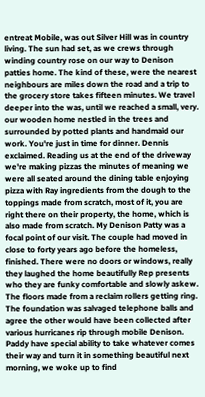entreat Mobile, was out Silver Hill was in country living. The sun had set, as we crews through winding country rose on our way to Denison patties home. The kind of these, were the nearest neighbours are miles down the road and a trip to the grocery store takes fifteen minutes. We travel deeper into the was, until we reached a small, very. our wooden home nestled in the trees and surrounded by potted plants and handmaid our work. You're just in time for dinner. Dennis exclaimed. Reading us at the end of the driveway we're making pizzas the minutes of meaning we were all seated around the dining table enjoying pizza with Ray ingredients from the dough to the toppings made from scratch, most of it, you are right there on their property, the home, which is also made from scratch. My Denison Patty was a focal point of our visit. The couple had moved in close to forty years ago before the homeless,
finished. There were no doors or windows, really they laughed the home beautifully Rep presents who they are funky comfortable and slowly askew. The floors made from a reclaim rollers getting ring. The foundation was salvaged telephone balls and agree the other would have been collected after various hurricanes rip through mobile Denison. Paddy have special ability to take whatever comes their way and turn it in something beautiful next morning, we woke up to find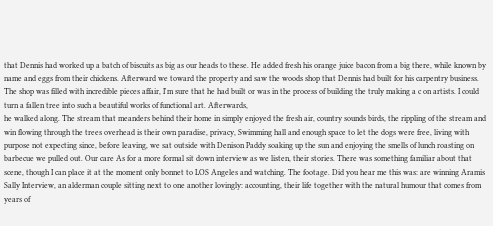that Dennis had worked up a batch of biscuits as big as our heads to these. He added fresh his orange juice bacon from a big there, while known by name and eggs from their chickens. Afterward we toward the property and saw the woods shop that Dennis had built for his carpentry business. The shop was filled with incredible pieces affair, I'm sure that he had built or was in the process of building the truly making a c on artists. I could turn a fallen tree into such a beautiful works of functional art. Afterwards,
he walked along. The stream that meanders behind their home in simply enjoyed the fresh air, country sounds birds, the rippling of the stream and win flowing through the trees overhead is their own paradise, privacy, Swimming hall and enough space to let the dogs were free, living with purpose not expecting since, before leaving, we sat outside with Denison Paddy soaking up the sun and enjoying the smells of lunch roasting on barbecue we pulled out. Our care As for a more formal sit down interview as we listen, their stories. There was something familiar about that scene, though I can place it at the moment only bonnet to LOS Angeles and watching. The footage. Did you hear me this was: are winning Aramis Sally Interview, an alderman couple sitting next to one another lovingly: accounting, their life together with the natural humour that comes from years of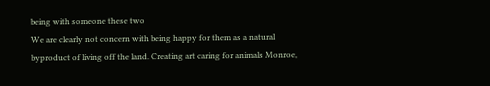being with someone these two
We are clearly not concern with being happy for them as a natural byproduct of living off the land. Creating art caring for animals Monroe,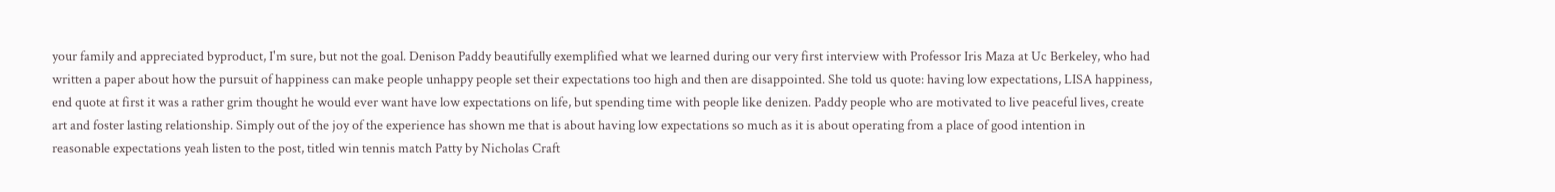your family and appreciated byproduct, I'm sure, but not the goal. Denison Paddy beautifully exemplified what we learned during our very first interview with Professor Iris Maza at Uc Berkeley, who had written a paper about how the pursuit of happiness can make people unhappy people set their expectations too high and then are disappointed. She told us quote: having low expectations, LISA happiness, end quote at first it was a rather grim thought he would ever want have low expectations on life, but spending time with people like denizen. Paddy people who are motivated to live peaceful lives, create art and foster lasting relationship. Simply out of the joy of the experience has shown me that is about having low expectations so much as it is about operating from a place of good intention in
reasonable expectations yeah listen to the post, titled win tennis match Patty by Nicholas Craft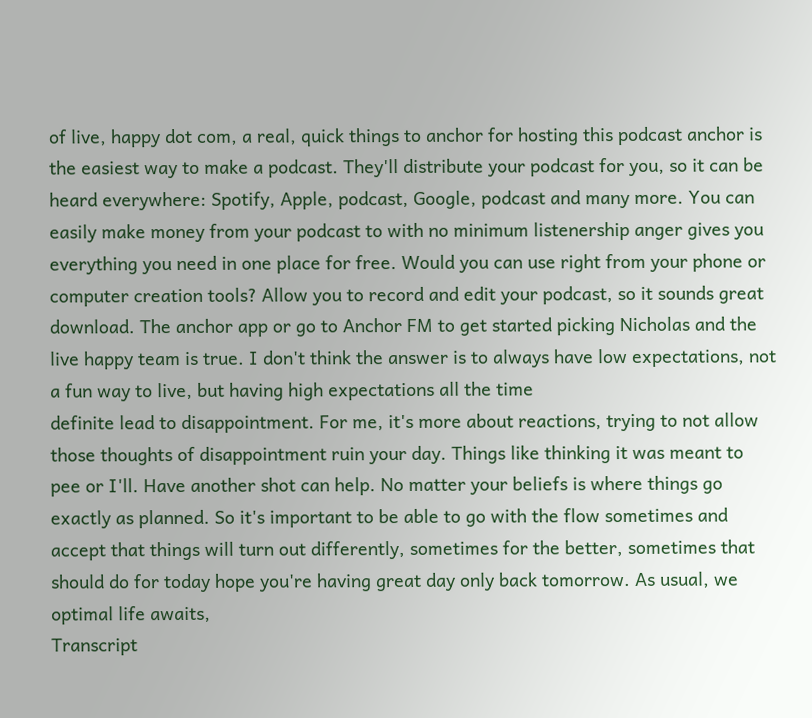of live, happy dot com, a real, quick things to anchor for hosting this podcast anchor is the easiest way to make a podcast. They'll distribute your podcast for you, so it can be heard everywhere: Spotify, Apple, podcast, Google, podcast and many more. You can easily make money from your podcast to with no minimum listenership anger gives you everything you need in one place for free. Would you can use right from your phone or computer creation tools? Allow you to record and edit your podcast, so it sounds great download. The anchor app or go to Anchor FM to get started picking Nicholas and the live happy team is true. I don't think the answer is to always have low expectations, not a fun way to live, but having high expectations all the time
definite lead to disappointment. For me, it's more about reactions, trying to not allow those thoughts of disappointment ruin your day. Things like thinking it was meant to pee or I'll. Have another shot can help. No matter your beliefs is where things go exactly as planned. So it's important to be able to go with the flow sometimes and accept that things will turn out differently, sometimes for the better, sometimes that should do for today hope you're having great day only back tomorrow. As usual, we optimal life awaits,
Transcript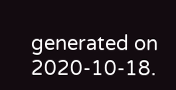generated on 2020-10-18.